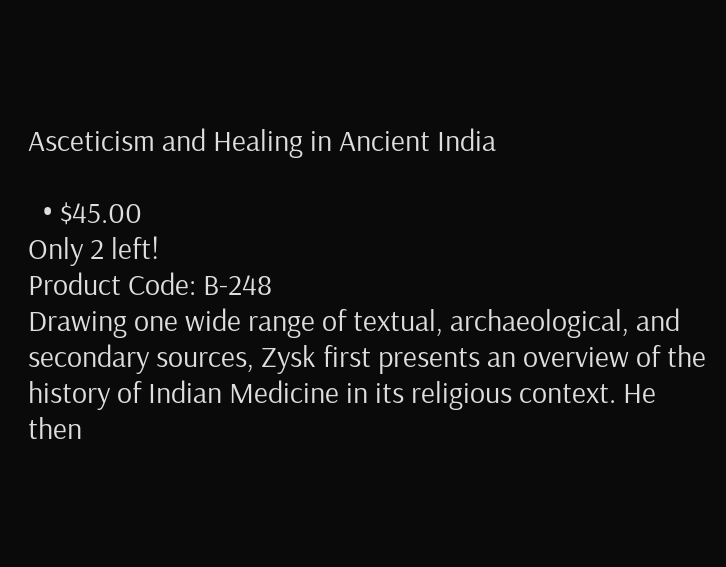Asceticism and Healing in Ancient India

  • $45.00
Only 2 left!
Product Code: B-248
Drawing one wide range of textual, archaeological, and secondary sources, Zysk first presents an overview of the history of Indian Medicine in its religious context. He then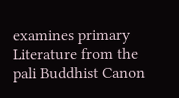examines primary Literature from the pali Buddhist Canon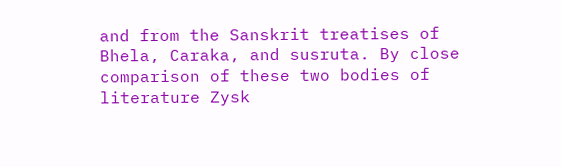and from the Sanskrit treatises of Bhela, Caraka, and susruta. By close comparison of these two bodies of literature Zysk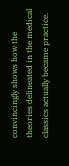convincingly shows how the theories delineated in the medical classics actually became practice.